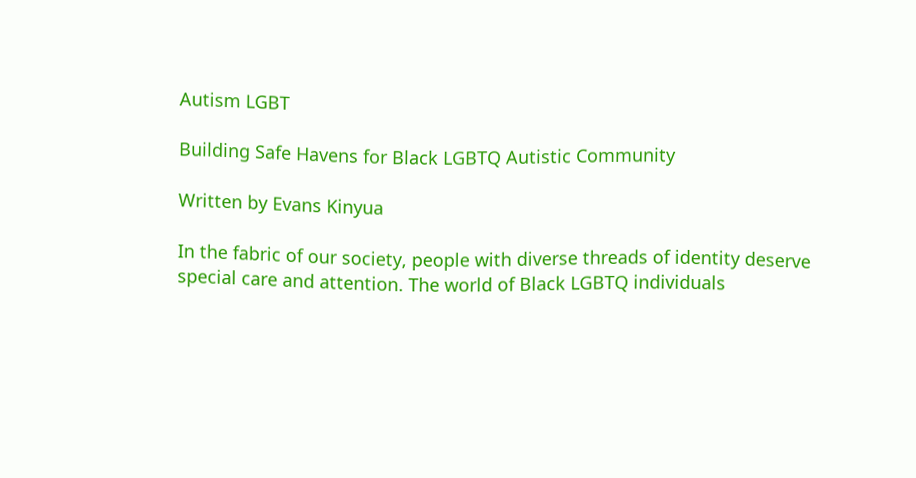Autism LGBT

Building Safe Havens for Black LGBTQ Autistic Community

Written by Evans Kinyua

In the fabric of our society, people with diverse threads of identity deserve special care and attention. The world of Black LGBTQ individuals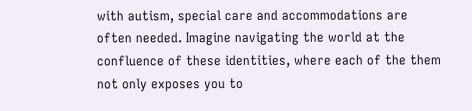with autism, special care and accommodations are often needed. Imagine navigating the world at the confluence of these identities, where each of the them not only exposes you to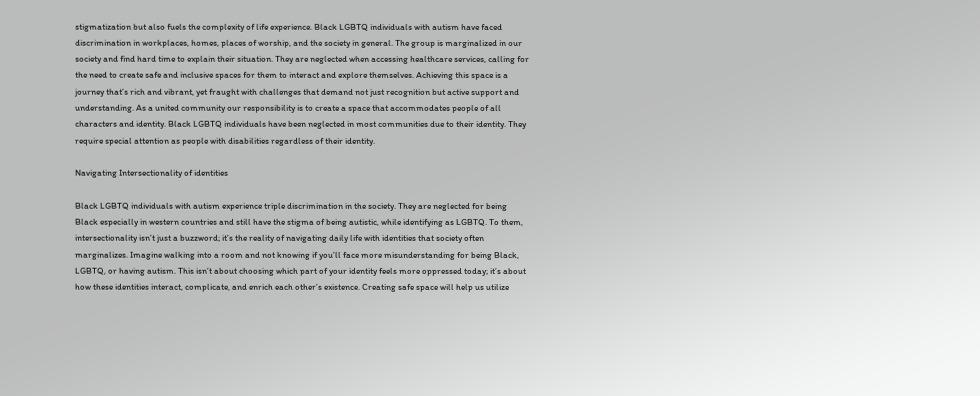stigmatization but also fuels the complexity of life experience. Black LGBTQ individuals with autism have faced discrimination in workplaces, homes, places of worship, and the society in general. The group is marginalized in our society and find hard time to explain their situation. They are neglected when accessing healthcare services, calling for the need to create safe and inclusive spaces for them to interact and explore themselves. Achieving this space is a journey that’s rich and vibrant, yet fraught with challenges that demand not just recognition but active support and understanding. As a united community our responsibility is to create a space that accommodates people of all characters and identity. Black LGBTQ individuals have been neglected in most communities due to their identity. They require special attention as people with disabilities regardless of their identity.

Navigating Intersectionality of identities

Black LGBTQ individuals with autism experience triple discrimination in the society. They are neglected for being Black especially in western countries and still have the stigma of being autistic, while identifying as LGBTQ. To them, intersectionality isn’t just a buzzword; it’s the reality of navigating daily life with identities that society often marginalizes. Imagine walking into a room and not knowing if you’ll face more misunderstanding for being Black, LGBTQ, or having autism. This isn’t about choosing which part of your identity feels more oppressed today; it’s about how these identities interact, complicate, and enrich each other’s existence. Creating safe space will help us utilize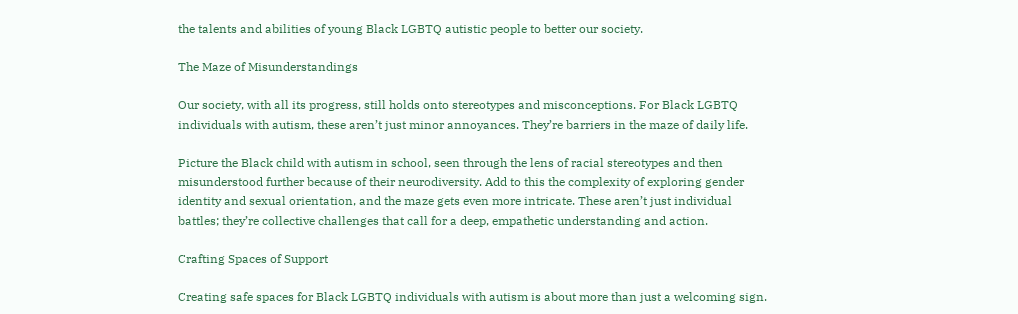the talents and abilities of young Black LGBTQ autistic people to better our society.

The Maze of Misunderstandings

Our society, with all its progress, still holds onto stereotypes and misconceptions. For Black LGBTQ individuals with autism, these aren’t just minor annoyances. They’re barriers in the maze of daily life.

Picture the Black child with autism in school, seen through the lens of racial stereotypes and then misunderstood further because of their neurodiversity. Add to this the complexity of exploring gender identity and sexual orientation, and the maze gets even more intricate. These aren’t just individual battles; they’re collective challenges that call for a deep, empathetic understanding and action.

Crafting Spaces of Support

Creating safe spaces for Black LGBTQ individuals with autism is about more than just a welcoming sign.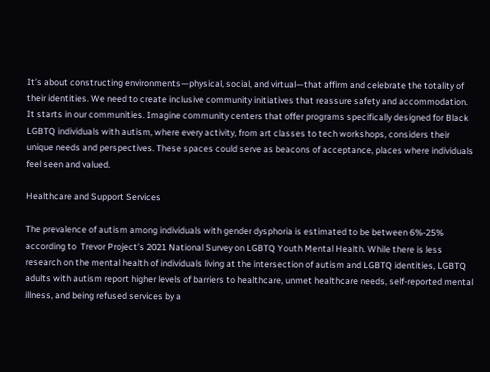It’s about constructing environments—physical, social, and virtual—that affirm and celebrate the totality of their identities. We need to create inclusive community initiatives that reassure safety and accommodation. It starts in our communities. Imagine community centers that offer programs specifically designed for Black LGBTQ individuals with autism, where every activity, from art classes to tech workshops, considers their unique needs and perspectives. These spaces could serve as beacons of acceptance, places where individuals feel seen and valued.

Healthcare and Support Services

The prevalence of autism among individuals with gender dysphoria is estimated to be between 6%-25% according to  Trevor Project’s 2021 National Survey on LGBTQ Youth Mental Health. While there is less research on the mental health of individuals living at the intersection of autism and LGBTQ identities, LGBTQ adults with autism report higher levels of barriers to healthcare, unmet healthcare needs, self-reported mental illness, and being refused services by a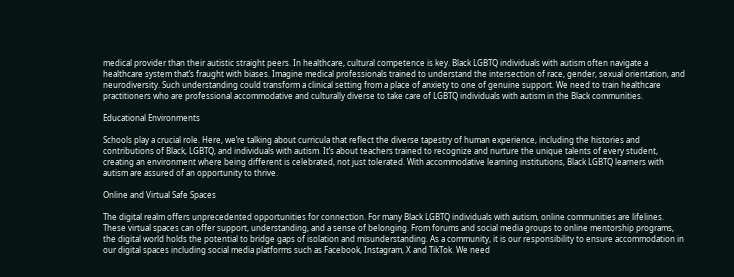medical provider than their autistic straight peers. In healthcare, cultural competence is key. Black LGBTQ individuals with autism often navigate a healthcare system that’s fraught with biases. Imagine medical professionals trained to understand the intersection of race, gender, sexual orientation, and neurodiversity. Such understanding could transform a clinical setting from a place of anxiety to one of genuine support. We need to train healthcare practitioners who are professional accommodative and culturally diverse to take care of LGBTQ individuals with autism in the Black communities.

Educational Environments

Schools play a crucial role. Here, we’re talking about curricula that reflect the diverse tapestry of human experience, including the histories and contributions of Black, LGBTQ, and individuals with autism. It’s about teachers trained to recognize and nurture the unique talents of every student, creating an environment where being different is celebrated, not just tolerated. With accommodative learning institutions, Black LGBTQ learners with autism are assured of an opportunity to thrive.

Online and Virtual Safe Spaces

The digital realm offers unprecedented opportunities for connection. For many Black LGBTQ individuals with autism, online communities are lifelines. These virtual spaces can offer support, understanding, and a sense of belonging. From forums and social media groups to online mentorship programs, the digital world holds the potential to bridge gaps of isolation and misunderstanding. As a community, it is our responsibility to ensure accommodation in our digital spaces including social media platforms such as Facebook, Instagram, X and TikTok. We need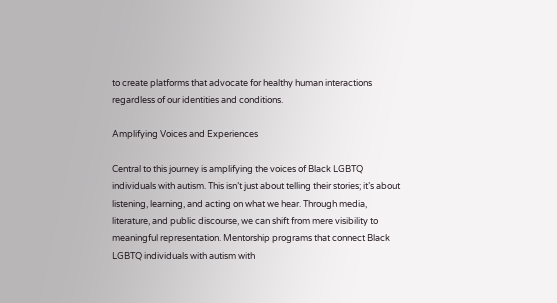to create platforms that advocate for healthy human interactions regardless of our identities and conditions.

Amplifying Voices and Experiences

Central to this journey is amplifying the voices of Black LGBTQ individuals with autism. This isn’t just about telling their stories; it’s about listening, learning, and acting on what we hear. Through media, literature, and public discourse, we can shift from mere visibility to meaningful representation. Mentorship programs that connect Black LGBTQ individuals with autism with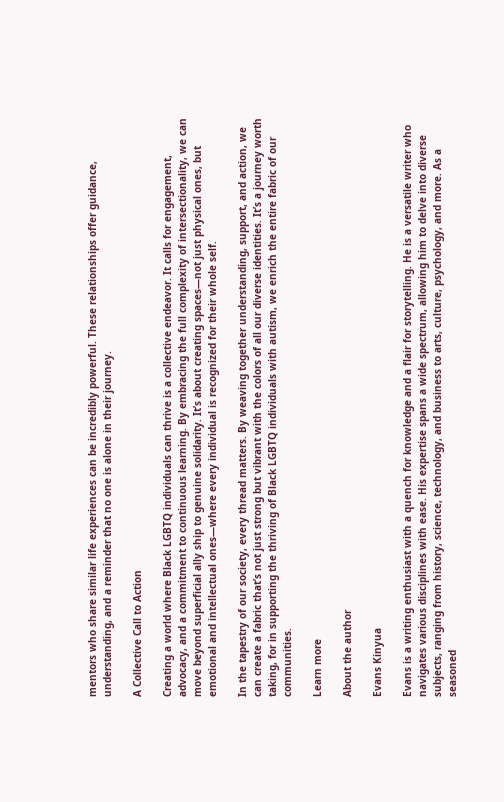mentors who share similar life experiences can be incredibly powerful. These relationships offer guidance, understanding, and a reminder that no one is alone in their journey.

A Collective Call to Action

Creating a world where Black LGBTQ individuals can thrive is a collective endeavor. It calls for engagement, advocacy, and a commitment to continuous learning. By embracing the full complexity of intersectionality, we can move beyond superficial ally ship to genuine solidarity. It’s about creating spaces—not just physical ones, but emotional and intellectual ones—where every individual is recognized for their whole self.

In the tapestry of our society, every thread matters. By weaving together understanding, support, and action, we can create a fabric that’s not just strong but vibrant with the colors of all our diverse identities. It’s a journey worth taking, for in supporting the thriving of Black LGBTQ individuals with autism, we enrich the entire fabric of our communities.

Learn more

About the author

Evans Kinyua

Evans is a writing enthusiast with a quench for knowledge and a flair for storytelling. He is a versatile writer who navigates various disciplines with ease. His expertise spans a wide spectrum, allowing him to delve into diverse subjects, ranging from history, science, technology, and business to arts, culture, psychology, and more. As a seasoned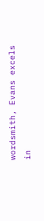wordsmith, Evans excels in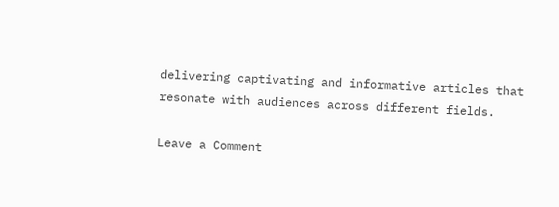delivering captivating and informative articles that resonate with audiences across different fields.

Leave a Comment